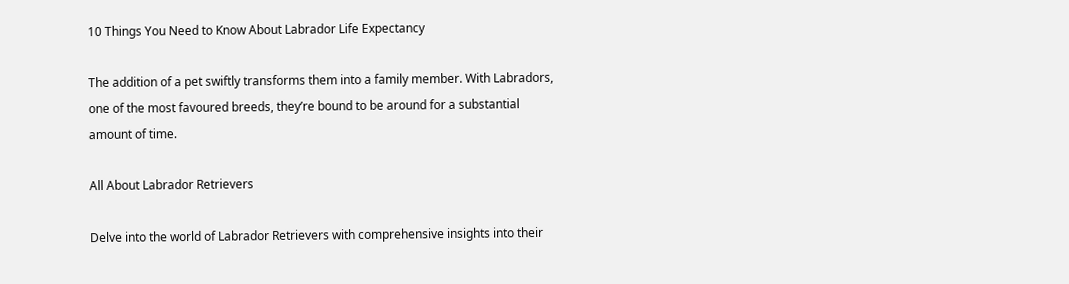10 Things You Need to Know About Labrador Life Expectancy

The addition of a pet swiftly transforms them into a family member. With Labradors, one of the most favoured breeds, they’re bound to be around for a substantial amount of time.

All About Labrador Retrievers

Delve into the world of Labrador Retrievers with comprehensive insights into their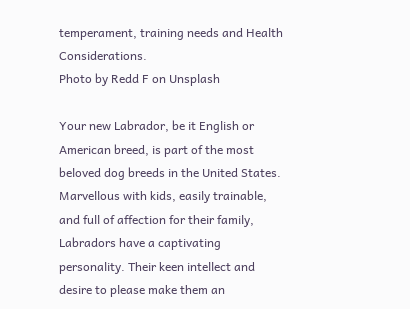temperament, training needs and Health Considerations.
Photo by Redd F on Unsplash

Your new Labrador, be it English or American breed, is part of the most beloved dog breeds in the United States. Marvellous with kids, easily trainable, and full of affection for their family, Labradors have a captivating personality. Their keen intellect and desire to please make them an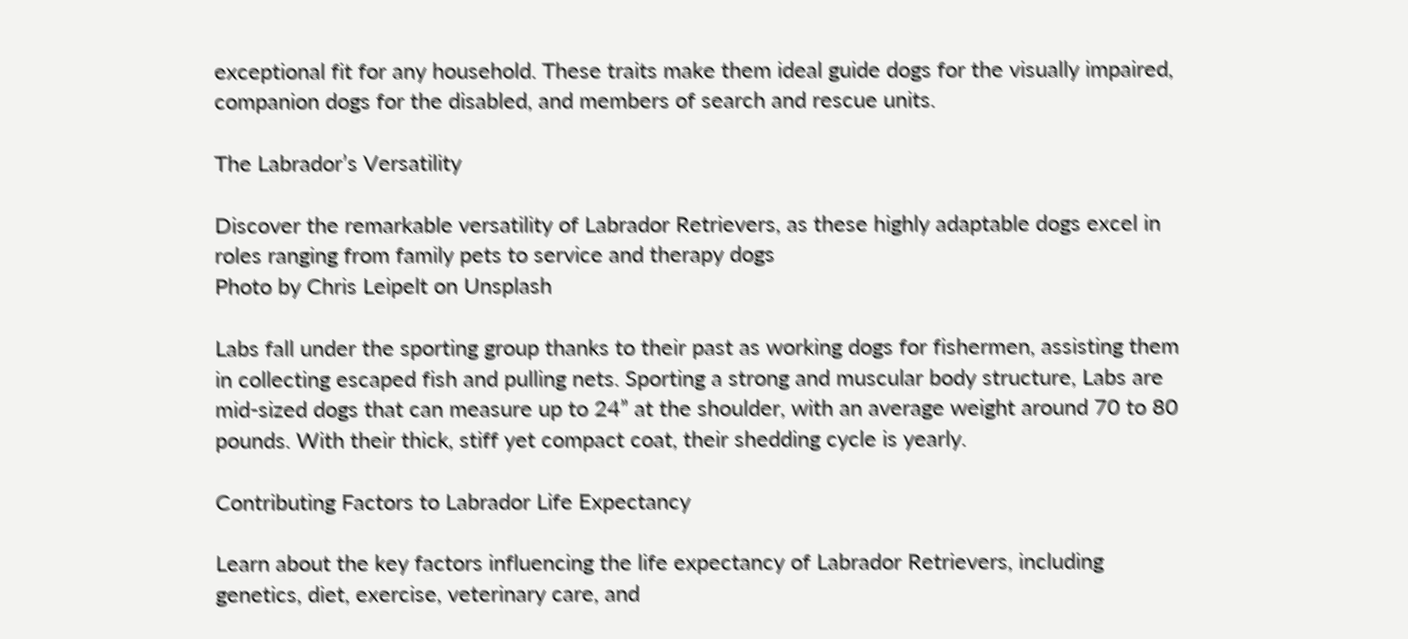exceptional fit for any household. These traits make them ideal guide dogs for the visually impaired, companion dogs for the disabled, and members of search and rescue units.

The Labrador’s Versatility

Discover the remarkable versatility of Labrador Retrievers, as these highly adaptable dogs excel in roles ranging from family pets to service and therapy dogs
Photo by Chris Leipelt on Unsplash

Labs fall under the sporting group thanks to their past as working dogs for fishermen, assisting them in collecting escaped fish and pulling nets. Sporting a strong and muscular body structure, Labs are mid-sized dogs that can measure up to 24” at the shoulder, with an average weight around 70 to 80 pounds. With their thick, stiff yet compact coat, their shedding cycle is yearly.

Contributing Factors to Labrador Life Expectancy

Learn about the key factors influencing the life expectancy of Labrador Retrievers, including genetics, diet, exercise, veterinary care, and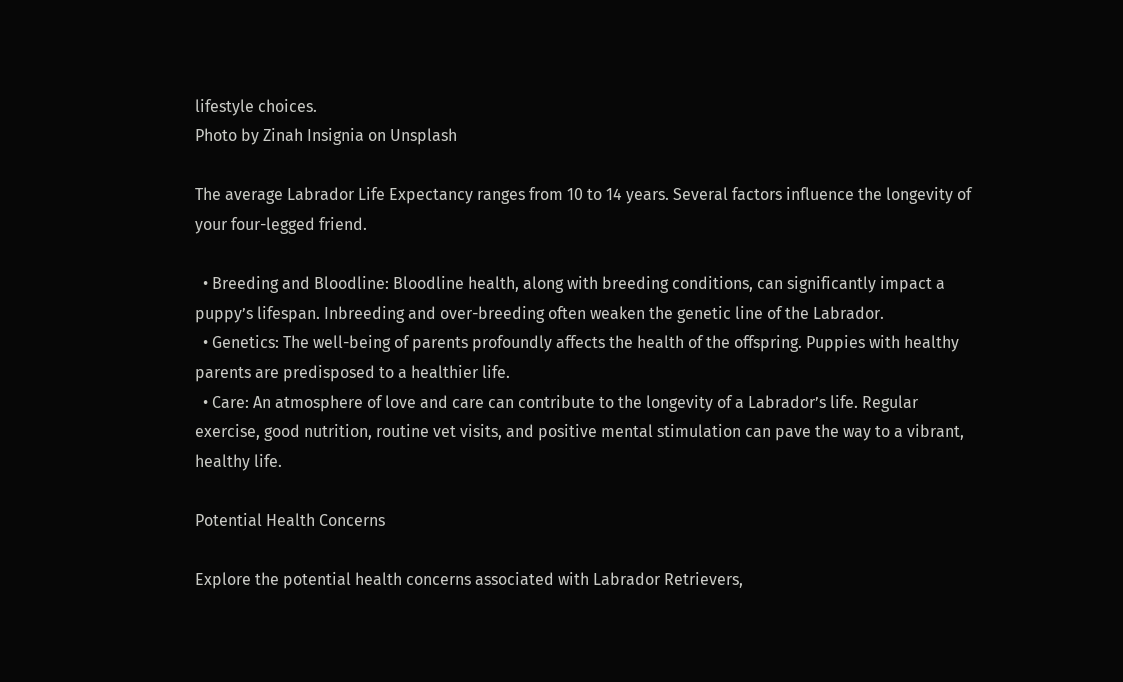lifestyle choices.
Photo by Zinah Insignia on Unsplash

The average Labrador Life Expectancy ranges from 10 to 14 years. Several factors influence the longevity of your four-legged friend.

  • Breeding and Bloodline: Bloodline health, along with breeding conditions, can significantly impact a puppy’s lifespan. Inbreeding and over-breeding often weaken the genetic line of the Labrador.
  • Genetics: The well-being of parents profoundly affects the health of the offspring. Puppies with healthy parents are predisposed to a healthier life.
  • Care: An atmosphere of love and care can contribute to the longevity of a Labrador’s life. Regular exercise, good nutrition, routine vet visits, and positive mental stimulation can pave the way to a vibrant, healthy life.

Potential Health Concerns

Explore the potential health concerns associated with Labrador Retrievers,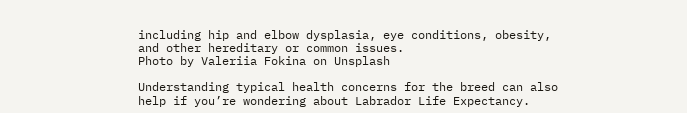including hip and elbow dysplasia, eye conditions, obesity, and other hereditary or common issues.
Photo by Valeriia Fokina on Unsplash

Understanding typical health concerns for the breed can also help if you’re wondering about Labrador Life Expectancy.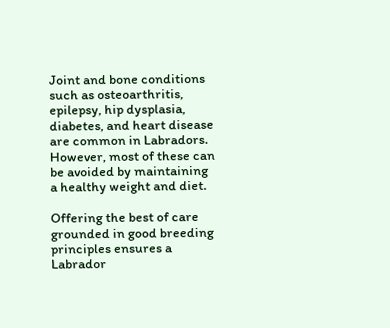Joint and bone conditions such as osteoarthritis, epilepsy, hip dysplasia, diabetes, and heart disease are common in Labradors. However, most of these can be avoided by maintaining a healthy weight and diet.

Offering the best of care grounded in good breeding principles ensures a Labrador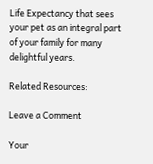Life Expectancy that sees your pet as an integral part of your family for many delightful years.

Related Resources:

Leave a Comment

Your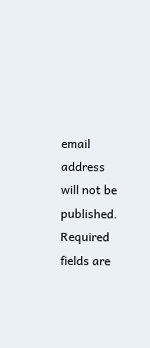email address will not be published. Required fields are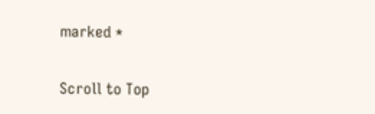marked *

Scroll to Top